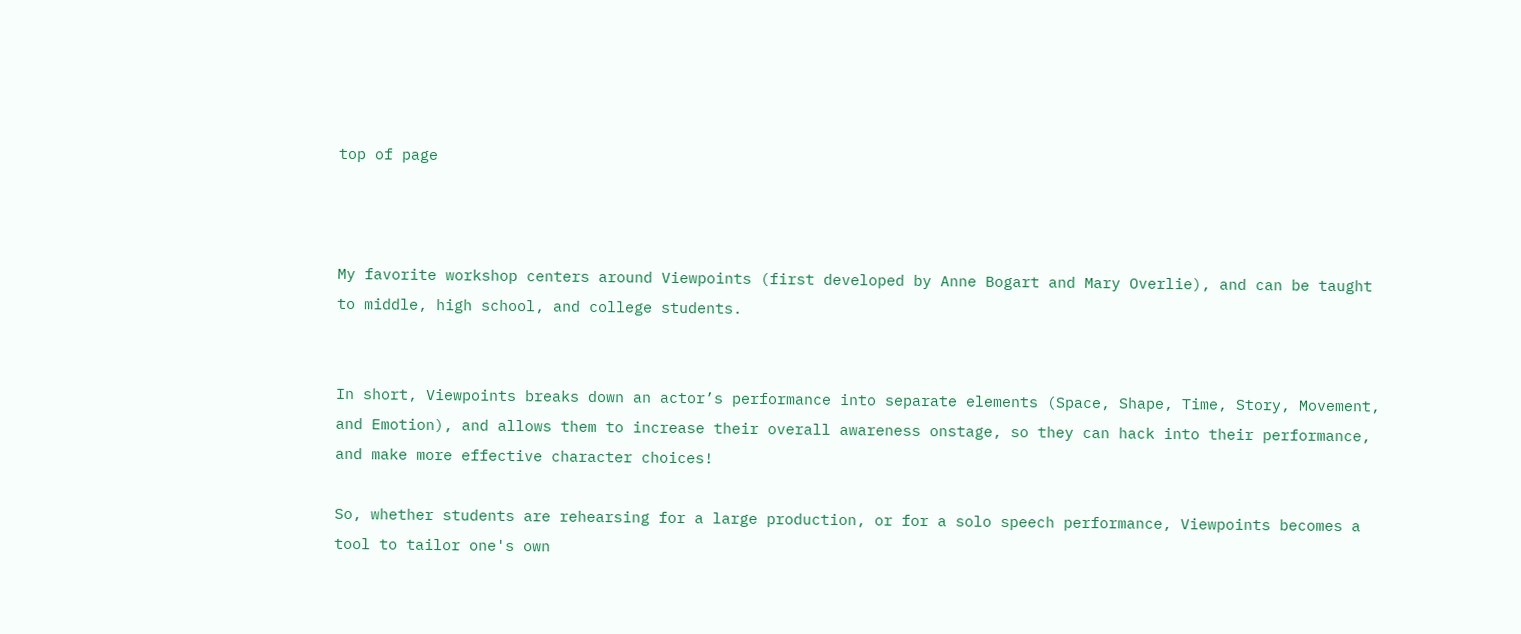top of page



My favorite workshop centers around Viewpoints (first developed by Anne Bogart and Mary Overlie), and can be taught to middle, high school, and college students.


In short, Viewpoints breaks down an actor’s performance into separate elements (Space, Shape, Time, Story, Movement, and Emotion), and allows them to increase their overall awareness onstage, so they can hack into their performance, and make more effective character choices!

So, whether students are rehearsing for a large production, or for a solo speech performance, Viewpoints becomes a tool to tailor one's own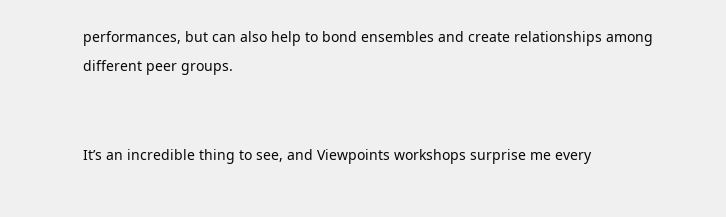performances, but can also help to bond ensembles and create relationships among different peer groups.


It’s an incredible thing to see, and Viewpoints workshops surprise me every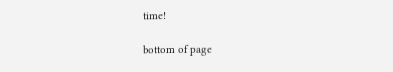time!

bottom of page